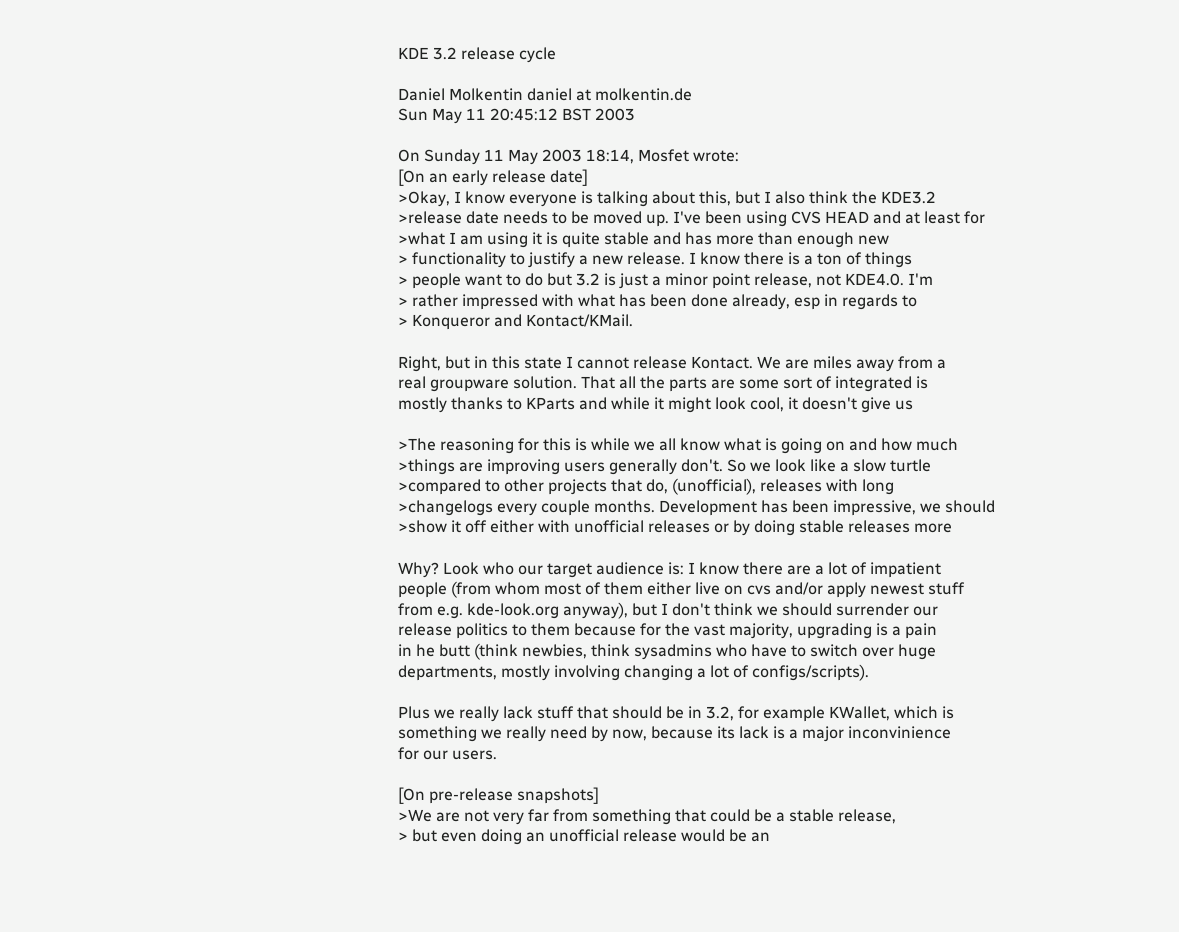KDE 3.2 release cycle

Daniel Molkentin daniel at molkentin.de
Sun May 11 20:45:12 BST 2003

On Sunday 11 May 2003 18:14, Mosfet wrote:
[On an early release date]
>Okay, I know everyone is talking about this, but I also think the KDE3.2
>release date needs to be moved up. I've been using CVS HEAD and at least for
>what I am using it is quite stable and has more than enough new
> functionality to justify a new release. I know there is a ton of things
> people want to do but 3.2 is just a minor point release, not KDE4.0. I'm
> rather impressed with what has been done already, esp in regards to
> Konqueror and Kontact/KMail.

Right, but in this state I cannot release Kontact. We are miles away from a
real groupware solution. That all the parts are some sort of integrated is
mostly thanks to KParts and while it might look cool, it doesn't give us

>The reasoning for this is while we all know what is going on and how much
>things are improving users generally don't. So we look like a slow turtle
>compared to other projects that do, (unofficial), releases with long
>changelogs every couple months. Development has been impressive, we should
>show it off either with unofficial releases or by doing stable releases more

Why? Look who our target audience is: I know there are a lot of impatient
people (from whom most of them either live on cvs and/or apply newest stuff
from e.g. kde-look.org anyway), but I don't think we should surrender our
release politics to them because for the vast majority, upgrading is a pain
in he butt (think newbies, think sysadmins who have to switch over huge
departments, mostly involving changing a lot of configs/scripts).

Plus we really lack stuff that should be in 3.2, for example KWallet, which is
something we really need by now, because its lack is a major inconvinience
for our users.

[On pre-release snapshots]
>We are not very far from something that could be a stable release,
> but even doing an unofficial release would be an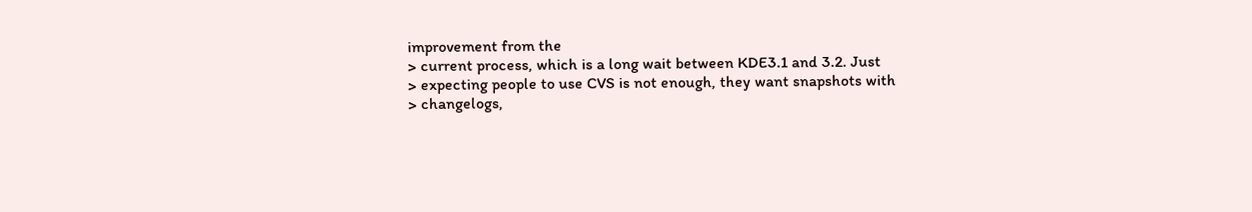improvement from the
> current process, which is a long wait between KDE3.1 and 3.2. Just
> expecting people to use CVS is not enough, they want snapshots with
> changelogs,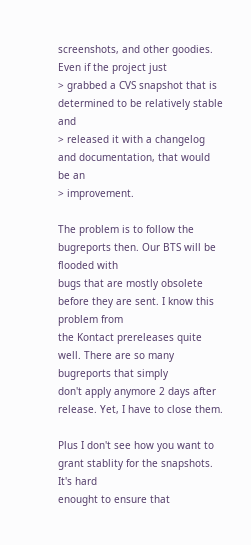screenshots, and other goodies. Even if the project just
> grabbed a CVS snapshot that is determined to be relatively stable and
> released it with a changelog and documentation, that would be an
> improvement.

The problem is to follow the bugreports then. Our BTS will be flooded with
bugs that are mostly obsolete before they are sent. I know this problem from
the Kontact prereleases quite well. There are so many bugreports that simply
don't apply anymore 2 days after release. Yet, I have to close them.

Plus I don't see how you want to grant stablity for the snapshots. It's hard
enought to ensure that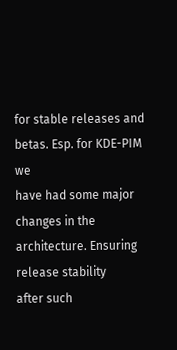for stable releases and betas. Esp. for KDE-PIM we
have had some major changes in the architecture. Ensuring release stability
after such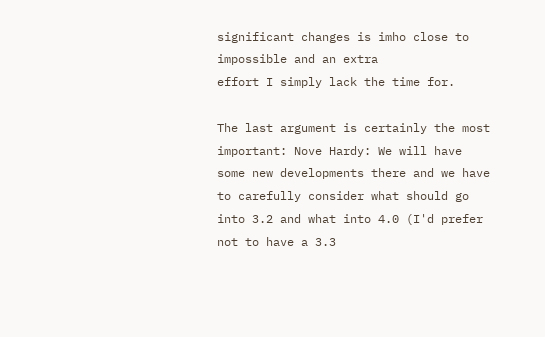significant changes is imho close to impossible and an extra
effort I simply lack the time for.

The last argument is certainly the most important: Nove Hardy: We will have
some new developments there and we have to carefully consider what should go
into 3.2 and what into 4.0 (I'd prefer not to have a 3.3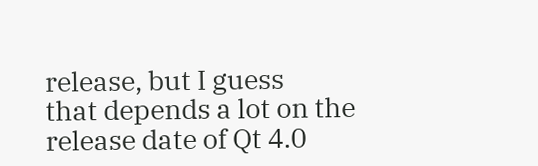release, but I guess
that depends a lot on the release date of Qt 4.0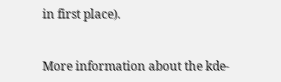in first place).


More information about the kde-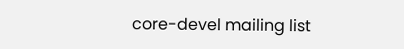core-devel mailing list